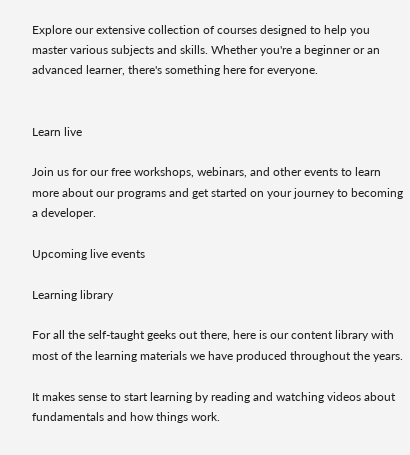Explore our extensive collection of courses designed to help you master various subjects and skills. Whether you're a beginner or an advanced learner, there's something here for everyone.


Learn live

Join us for our free workshops, webinars, and other events to learn more about our programs and get started on your journey to becoming a developer.

Upcoming live events

Learning library

For all the self-taught geeks out there, here is our content library with most of the learning materials we have produced throughout the years.

It makes sense to start learning by reading and watching videos about fundamentals and how things work.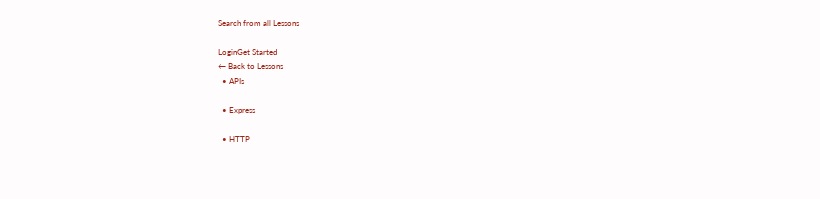Search from all Lessons

LoginGet Started
← Back to Lessons
  • APIs

  • Express

  • HTTP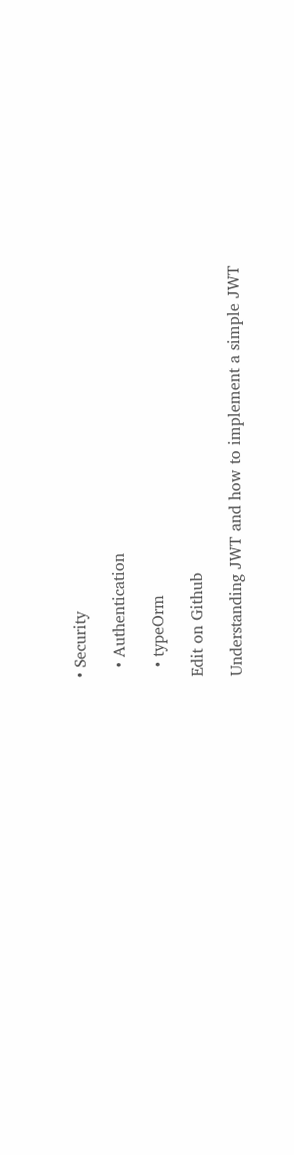• Security

  • Authentication

  • typeOrm

Edit on Github

Understanding JWT and how to implement a simple JWT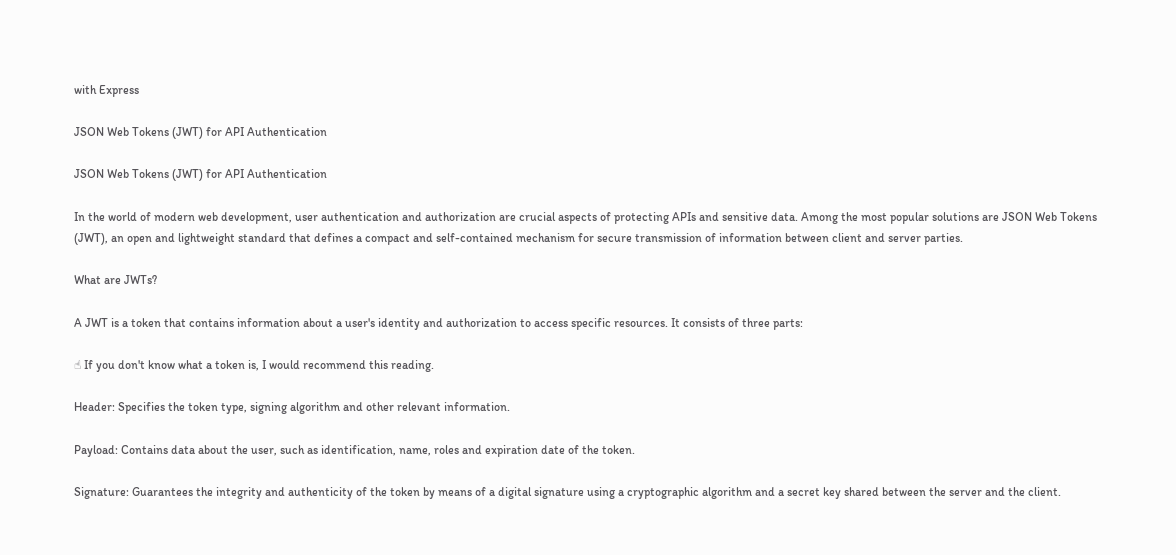with Express

JSON Web Tokens (JWT) for API Authentication

JSON Web Tokens (JWT) for API Authentication

In the world of modern web development, user authentication and authorization are crucial aspects of protecting APIs and sensitive data. Among the most popular solutions are JSON Web Tokens (JWT), an open and lightweight standard that defines a compact and self-contained mechanism for secure transmission of information between client and server parties.

What are JWTs?

A JWT is a token that contains information about a user's identity and authorization to access specific resources. It consists of three parts:

☝ If you don't know what a token is, I would recommend this reading.

Header: Specifies the token type, signing algorithm and other relevant information.

Payload: Contains data about the user, such as identification, name, roles and expiration date of the token.

Signature: Guarantees the integrity and authenticity of the token by means of a digital signature using a cryptographic algorithm and a secret key shared between the server and the client.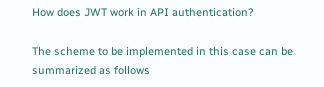How does JWT work in API authentication?

The scheme to be implemented in this case can be summarized as follows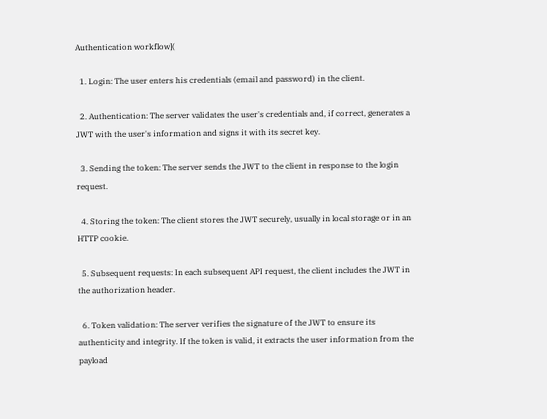Authentication workflow](

  1. Login: The user enters his credentials (email and password) in the client.

  2. Authentication: The server validates the user's credentials and, if correct, generates a JWT with the user's information and signs it with its secret key.

  3. Sending the token: The server sends the JWT to the client in response to the login request.

  4. Storing the token: The client stores the JWT securely, usually in local storage or in an HTTP cookie.

  5. Subsequent requests: In each subsequent API request, the client includes the JWT in the authorization header.

  6. Token validation: The server verifies the signature of the JWT to ensure its authenticity and integrity. If the token is valid, it extracts the user information from the payload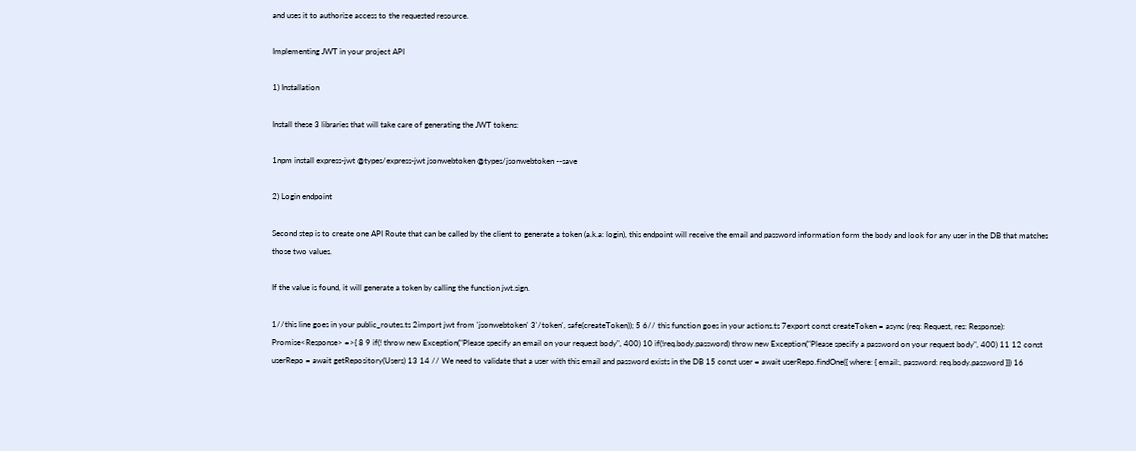and uses it to authorize access to the requested resource.

Implementing JWT in your project API

1) Installation

Install these 3 libraries that will take care of generating the JWT tokens:

1npm install express-jwt @types/express-jwt jsonwebtoken @types/jsonwebtoken --save

2) Login endpoint

Second step is to create one API Route that can be called by the client to generate a token (a.k.a: login), this endpoint will receive the email and password information form the body and look for any user in the DB that matches those two values.

If the value is found, it will generate a token by calling the function jwt.sign.

1//this line goes in your public_routes.ts 2import jwt from 'jsonwebtoken' 3'/token', safe(createToken)); 5 6// this function goes in your actions.ts 7export const createToken = async (req: Request, res: Response): Promise<Response> =>{ 8 9 if(! throw new Exception("Please specify an email on your request body", 400) 10 if(!req.body.password) throw new Exception("Please specify a password on your request body", 400) 11 12 const userRepo = await getRepository(Users) 13 14 // We need to validate that a user with this email and password exists in the DB 15 const user = await userRepo.findOne({ where: { email:, password: req.body.password }}) 16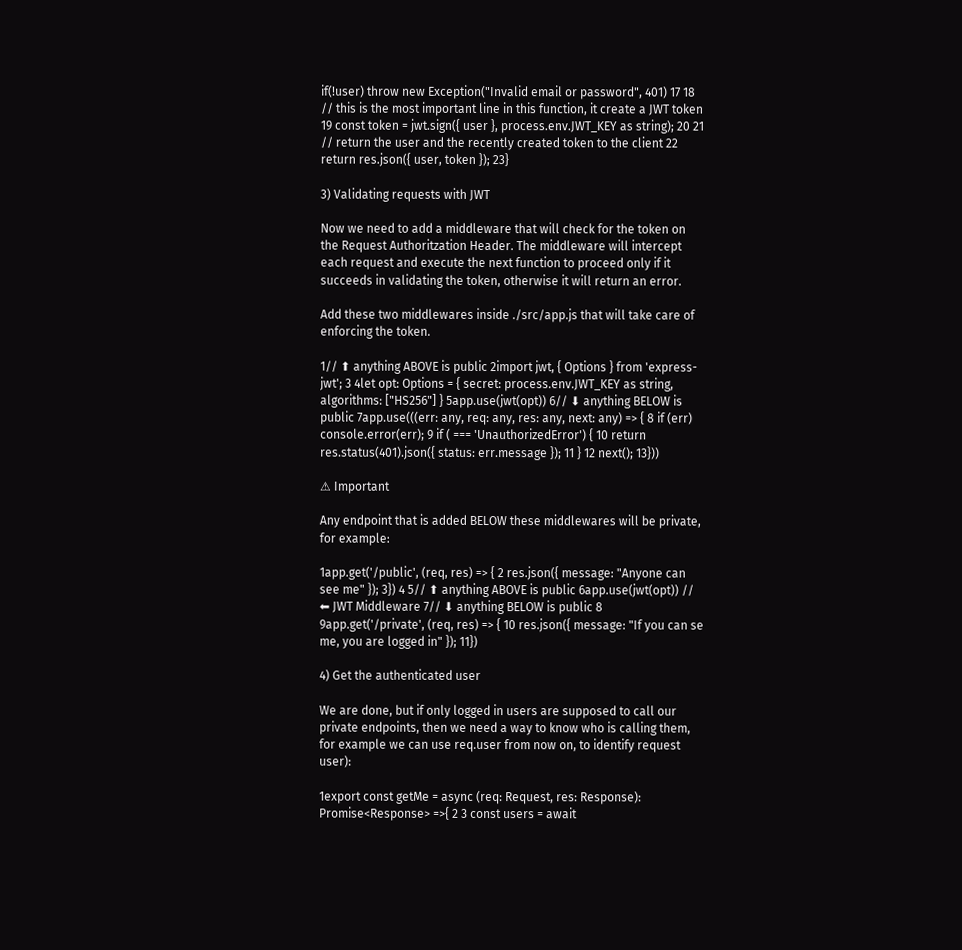if(!user) throw new Exception("Invalid email or password", 401) 17 18 // this is the most important line in this function, it create a JWT token 19 const token = jwt.sign({ user }, process.env.JWT_KEY as string); 20 21 // return the user and the recently created token to the client 22 return res.json({ user, token }); 23}

3) Validating requests with JWT

Now we need to add a middleware that will check for the token on the Request Authoritzation Header. The middleware will intercept each request and execute the next function to proceed only if it succeeds in validating the token, otherwise it will return an error.

Add these two middlewares inside ./src/app.js that will take care of enforcing the token.

1// ⬆ anything ABOVE is public 2import jwt, { Options } from 'express-jwt'; 3 4let opt: Options = { secret: process.env.JWT_KEY as string, algorithms: ["HS256"] } 5app.use(jwt(opt)) 6// ⬇ anything BELOW is public 7app.use(((err: any, req: any, res: any, next: any) => { 8 if (err) console.error(err); 9 if ( === 'UnauthorizedError') { 10 return res.status(401).json({ status: err.message }); 11 } 12 next(); 13}))

⚠ Important

Any endpoint that is added BELOW these middlewares will be private, for example:

1app.get('/public', (req, res) => { 2 res.json({ message: "Anyone can see me" }); 3}) 4 5// ⬆ anything ABOVE is public 6app.use(jwt(opt)) // ⬅ JWT Middleware 7// ⬇ anything BELOW is public 8 9app.get('/private', (req, res) => { 10 res.json({ message: "If you can se me, you are logged in" }); 11})

4) Get the authenticated user

We are done, but if only logged in users are supposed to call our private endpoints, then we need a way to know who is calling them, for example we can use req.user from now on, to identify request user):

1export const getMe = async (req: Request, res: Response): Promise<Response> =>{ 2 3 const users = await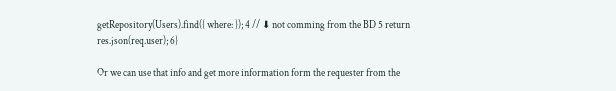getRepository(Users).find({ where: }); 4 // ⬇ not comming from the BD 5 return res.json(req.user); 6}

Or we can use that info and get more information form the requester from the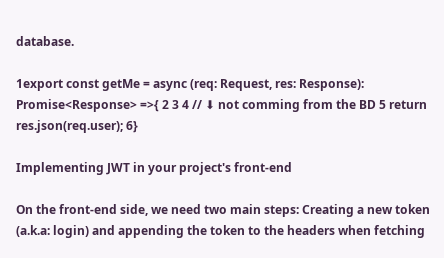database.

1export const getMe = async (req: Request, res: Response): Promise<Response> =>{ 2 3 4 // ⬇ not comming from the BD 5 return res.json(req.user); 6}

Implementing JWT in your project's front-end

On the front-end side, we need two main steps: Creating a new token (a.k.a: login) and appending the token to the headers when fetching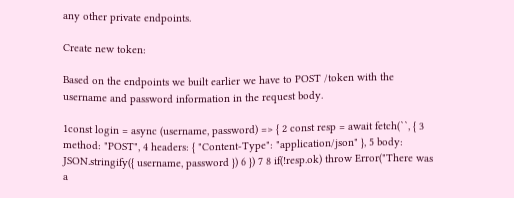any other private endpoints.

Create new token:

Based on the endpoints we built earlier we have to POST /token with the username and password information in the request body.

1const login = async (username, password) => { 2 const resp = await fetch(``, { 3 method: "POST", 4 headers: { "Content-Type": "application/json" }, 5 body: JSON.stringify({ username, password }) 6 }) 7 8 if(!resp.ok) throw Error("There was a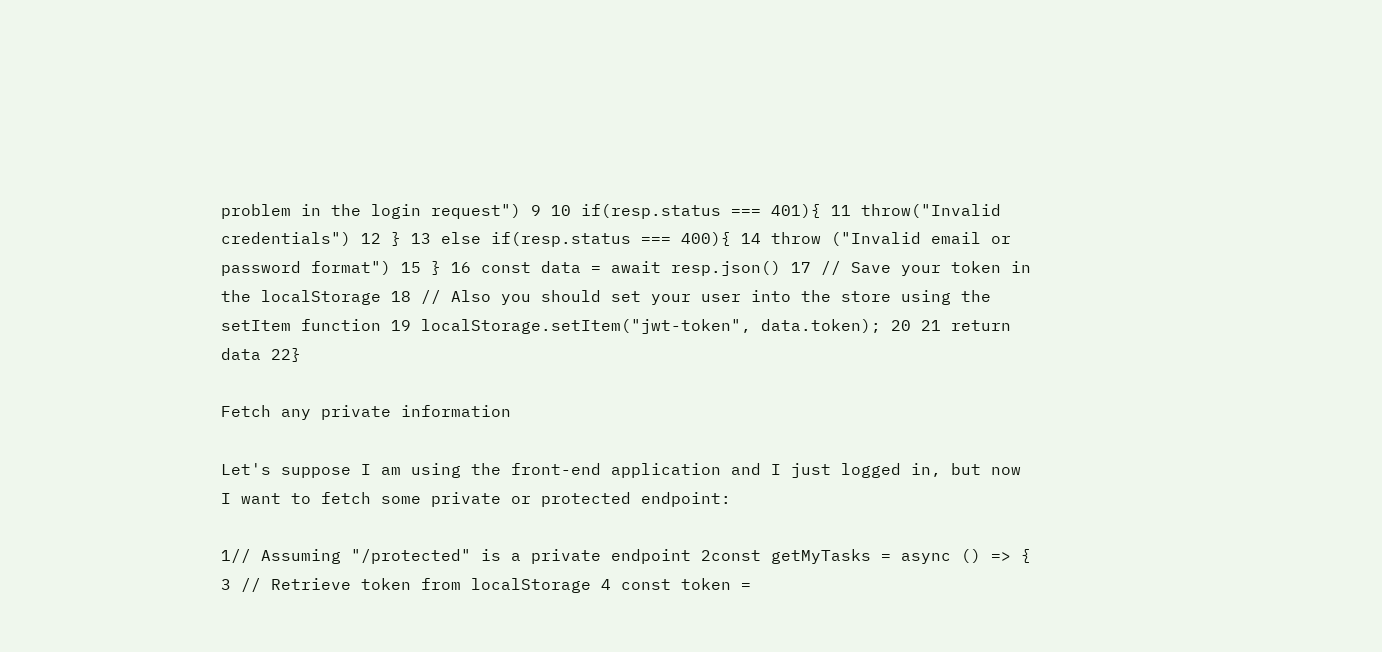problem in the login request") 9 10 if(resp.status === 401){ 11 throw("Invalid credentials") 12 } 13 else if(resp.status === 400){ 14 throw ("Invalid email or password format") 15 } 16 const data = await resp.json() 17 // Save your token in the localStorage 18 // Also you should set your user into the store using the setItem function 19 localStorage.setItem("jwt-token", data.token); 20 21 return data 22}

Fetch any private information

Let's suppose I am using the front-end application and I just logged in, but now I want to fetch some private or protected endpoint:

1// Assuming "/protected" is a private endpoint 2const getMyTasks = async () => { 3 // Retrieve token from localStorage 4 const token =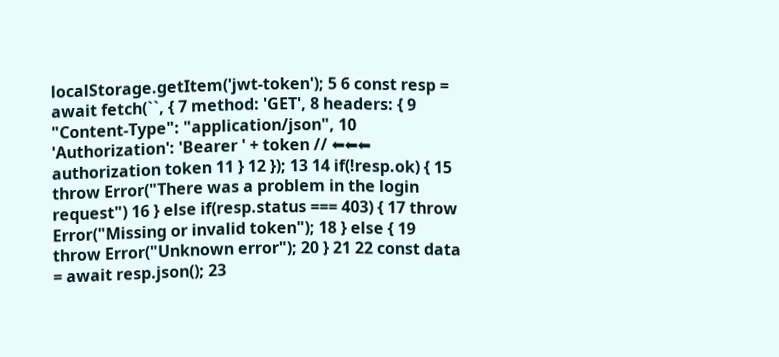localStorage.getItem('jwt-token'); 5 6 const resp = await fetch(``, { 7 method: 'GET', 8 headers: { 9 "Content-Type": "application/json", 10 'Authorization': 'Bearer ' + token // ⬅⬅⬅ authorization token 11 } 12 }); 13 14 if(!resp.ok) { 15 throw Error("There was a problem in the login request") 16 } else if(resp.status === 403) { 17 throw Error("Missing or invalid token"); 18 } else { 19 throw Error("Unknown error"); 20 } 21 22 const data = await resp.json(); 23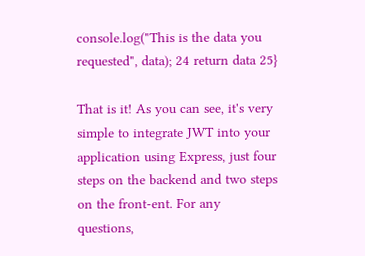console.log("This is the data you requested", data); 24 return data 25}

That is it! As you can see, it's very simple to integrate JWT into your application using Express, just four steps on the backend and two steps on the front-ent. For any questions,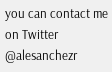you can contact me on Twitter @alesanchezr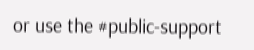or use the #public-support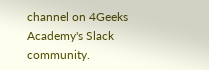channel on 4Geeks Academy's Slack community.